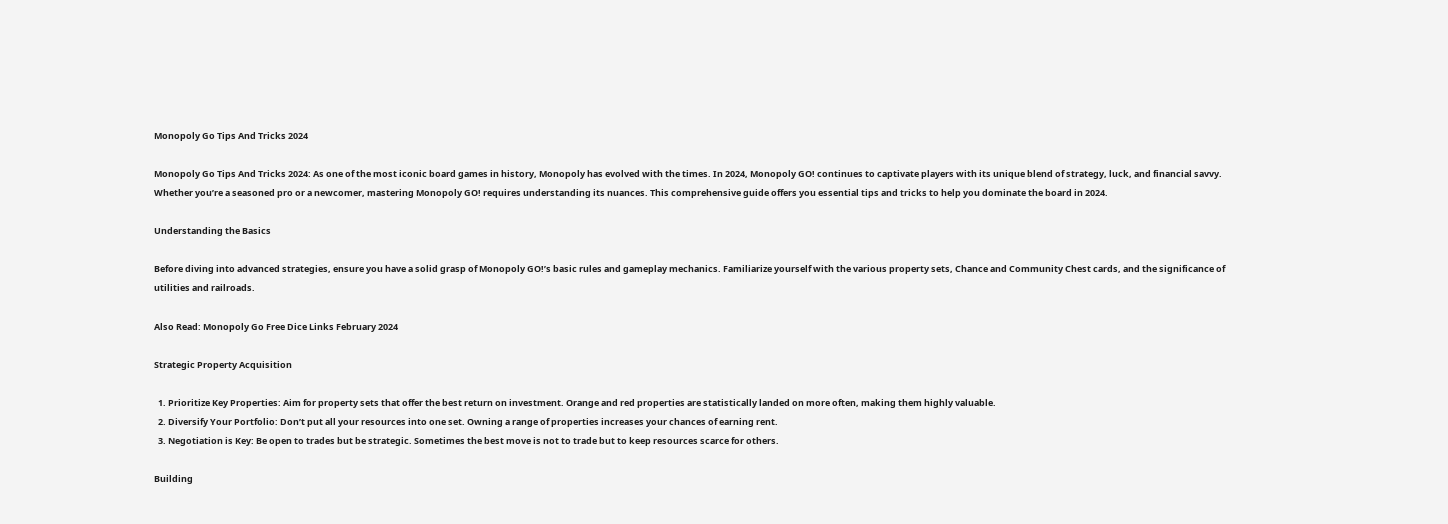Monopoly Go Tips And Tricks 2024

Monopoly Go Tips And Tricks 2024: As one of the most iconic board games in history, Monopoly has evolved with the times. In 2024, Monopoly GO! continues to captivate players with its unique blend of strategy, luck, and financial savvy. Whether you’re a seasoned pro or a newcomer, mastering Monopoly GO! requires understanding its nuances. This comprehensive guide offers you essential tips and tricks to help you dominate the board in 2024.

Understanding the Basics

Before diving into advanced strategies, ensure you have a solid grasp of Monopoly GO!’s basic rules and gameplay mechanics. Familiarize yourself with the various property sets, Chance and Community Chest cards, and the significance of utilities and railroads.

Also Read: Monopoly Go Free Dice Links February 2024

Strategic Property Acquisition

  1. Prioritize Key Properties: Aim for property sets that offer the best return on investment. Orange and red properties are statistically landed on more often, making them highly valuable.
  2. Diversify Your Portfolio: Don’t put all your resources into one set. Owning a range of properties increases your chances of earning rent.
  3. Negotiation is Key: Be open to trades but be strategic. Sometimes the best move is not to trade but to keep resources scarce for others.

Building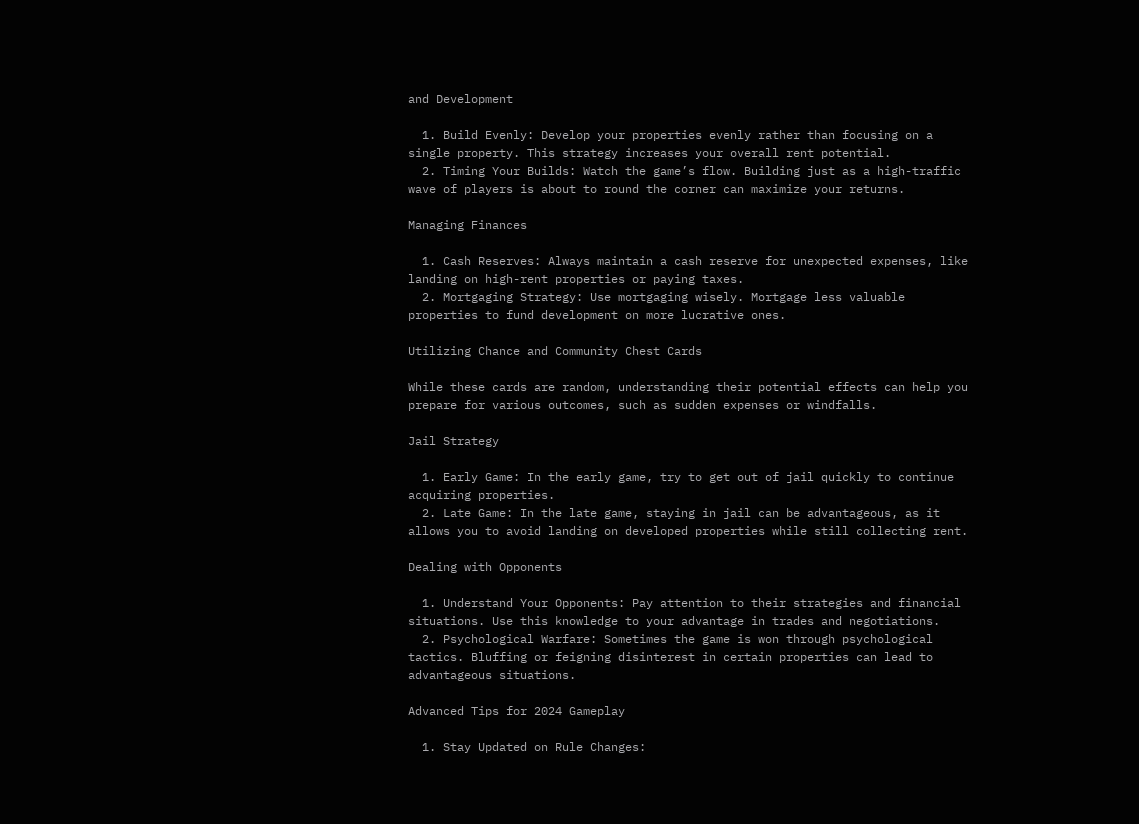and Development

  1. Build Evenly: Develop your properties evenly rather than focusing on a single property. This strategy increases your overall rent potential.
  2. Timing Your Builds: Watch the game’s flow. Building just as a high-traffic wave of players is about to round the corner can maximize your returns.

Managing Finances

  1. Cash Reserves: Always maintain a cash reserve for unexpected expenses, like landing on high-rent properties or paying taxes.
  2. Mortgaging Strategy: Use mortgaging wisely. Mortgage less valuable properties to fund development on more lucrative ones.

Utilizing Chance and Community Chest Cards

While these cards are random, understanding their potential effects can help you prepare for various outcomes, such as sudden expenses or windfalls.

Jail Strategy

  1. Early Game: In the early game, try to get out of jail quickly to continue acquiring properties.
  2. Late Game: In the late game, staying in jail can be advantageous, as it allows you to avoid landing on developed properties while still collecting rent.

Dealing with Opponents

  1. Understand Your Opponents: Pay attention to their strategies and financial situations. Use this knowledge to your advantage in trades and negotiations.
  2. Psychological Warfare: Sometimes the game is won through psychological tactics. Bluffing or feigning disinterest in certain properties can lead to advantageous situations.

Advanced Tips for 2024 Gameplay

  1. Stay Updated on Rule Changes: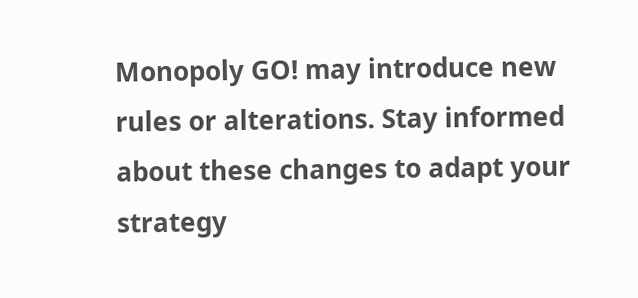Monopoly GO! may introduce new rules or alterations. Stay informed about these changes to adapt your strategy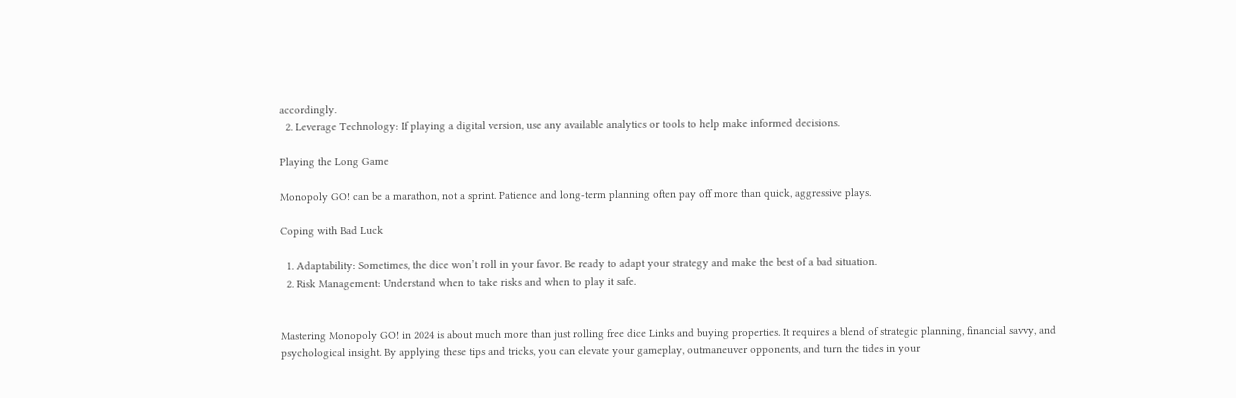accordingly.
  2. Leverage Technology: If playing a digital version, use any available analytics or tools to help make informed decisions.

Playing the Long Game

Monopoly GO! can be a marathon, not a sprint. Patience and long-term planning often pay off more than quick, aggressive plays.

Coping with Bad Luck

  1. Adaptability: Sometimes, the dice won’t roll in your favor. Be ready to adapt your strategy and make the best of a bad situation.
  2. Risk Management: Understand when to take risks and when to play it safe.


Mastering Monopoly GO! in 2024 is about much more than just rolling free dice Links and buying properties. It requires a blend of strategic planning, financial savvy, and psychological insight. By applying these tips and tricks, you can elevate your gameplay, outmaneuver opponents, and turn the tides in your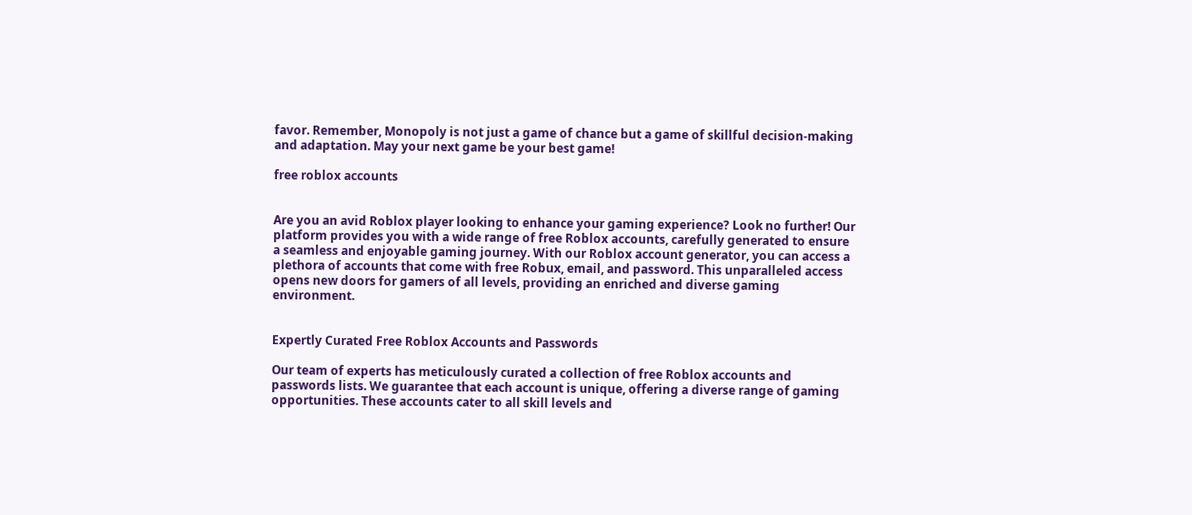favor. Remember, Monopoly is not just a game of chance but a game of skillful decision-making and adaptation. May your next game be your best game!

free roblox accounts


Are you an avid Roblox player looking to enhance your gaming experience? Look no further! Our platform provides you with a wide range of free Roblox accounts, carefully generated to ensure a seamless and enjoyable gaming journey. With our Roblox account generator, you can access a plethora of accounts that come with free Robux, email, and password. This unparalleled access opens new doors for gamers of all levels, providing an enriched and diverse gaming environment.


Expertly Curated Free Roblox Accounts and Passwords

Our team of experts has meticulously curated a collection of free Roblox accounts and passwords lists. We guarantee that each account is unique, offering a diverse range of gaming opportunities. These accounts cater to all skill levels and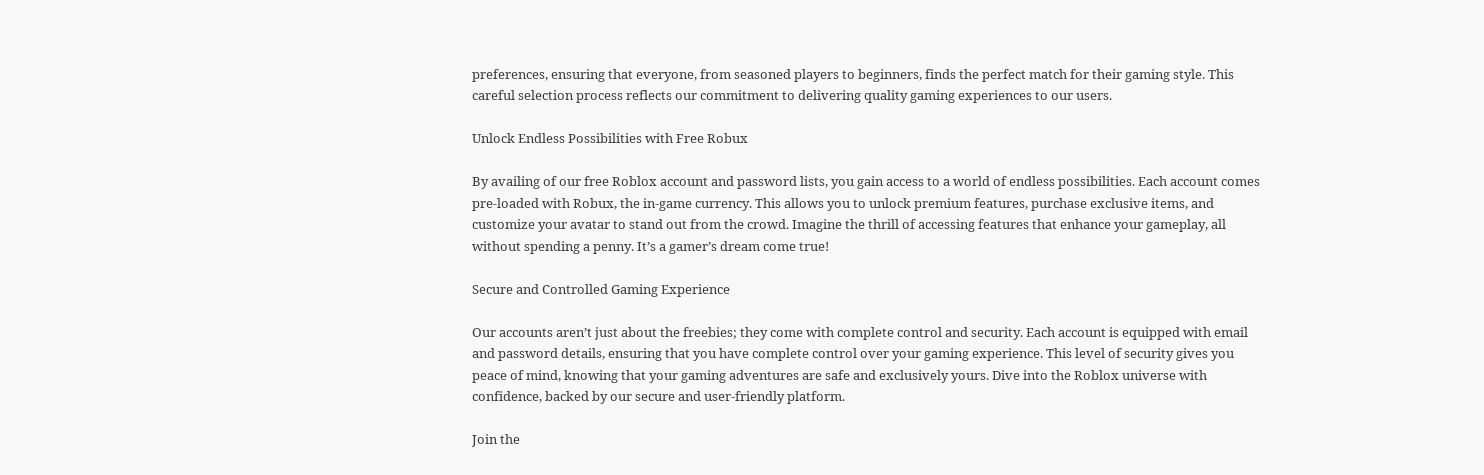preferences, ensuring that everyone, from seasoned players to beginners, finds the perfect match for their gaming style. This careful selection process reflects our commitment to delivering quality gaming experiences to our users.

Unlock Endless Possibilities with Free Robux

By availing of our free Roblox account and password lists, you gain access to a world of endless possibilities. Each account comes pre-loaded with Robux, the in-game currency. This allows you to unlock premium features, purchase exclusive items, and customize your avatar to stand out from the crowd. Imagine the thrill of accessing features that enhance your gameplay, all without spending a penny. It’s a gamer’s dream come true!

Secure and Controlled Gaming Experience

Our accounts aren’t just about the freebies; they come with complete control and security. Each account is equipped with email and password details, ensuring that you have complete control over your gaming experience. This level of security gives you peace of mind, knowing that your gaming adventures are safe and exclusively yours. Dive into the Roblox universe with confidence, backed by our secure and user-friendly platform.

Join the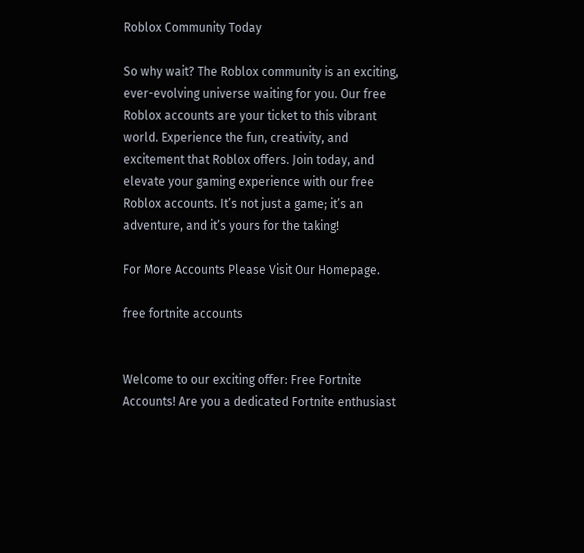Roblox Community Today

So why wait? The Roblox community is an exciting, ever-evolving universe waiting for you. Our free Roblox accounts are your ticket to this vibrant world. Experience the fun, creativity, and excitement that Roblox offers. Join today, and elevate your gaming experience with our free Roblox accounts. It’s not just a game; it’s an adventure, and it’s yours for the taking!

For More Accounts Please Visit Our Homepage.

free fortnite accounts


Welcome to our exciting offer: Free Fortnite Accounts! Are you a dedicated Fortnite enthusiast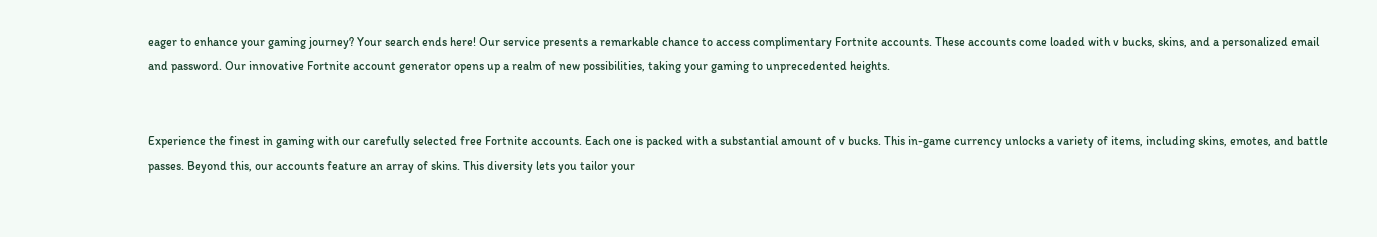eager to enhance your gaming journey? Your search ends here! Our service presents a remarkable chance to access complimentary Fortnite accounts. These accounts come loaded with v bucks, skins, and a personalized email and password. Our innovative Fortnite account generator opens up a realm of new possibilities, taking your gaming to unprecedented heights.


Experience the finest in gaming with our carefully selected free Fortnite accounts. Each one is packed with a substantial amount of v bucks. This in-game currency unlocks a variety of items, including skins, emotes, and battle passes. Beyond this, our accounts feature an array of skins. This diversity lets you tailor your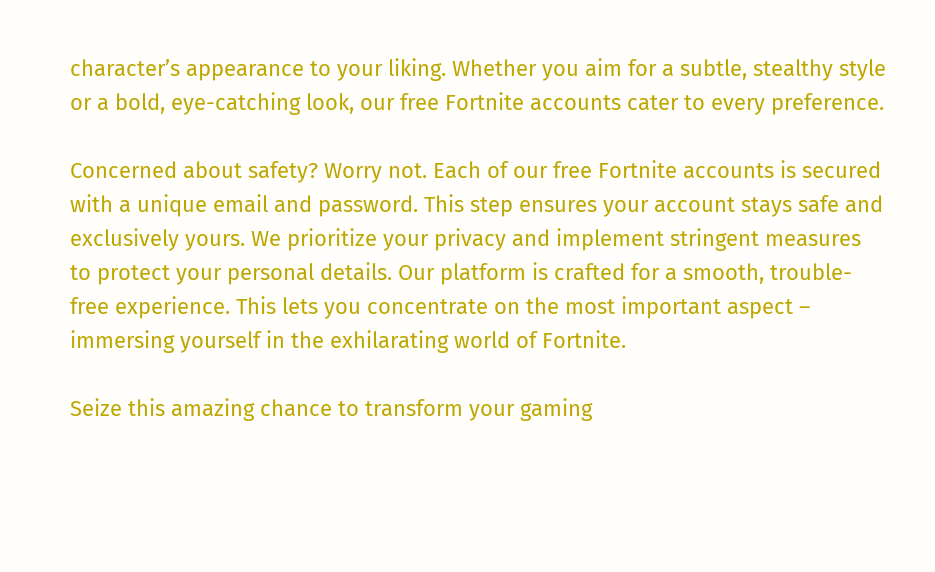character’s appearance to your liking. Whether you aim for a subtle, stealthy style or a bold, eye-catching look, our free Fortnite accounts cater to every preference.

Concerned about safety? Worry not. Each of our free Fortnite accounts is secured with a unique email and password. This step ensures your account stays safe and exclusively yours. We prioritize your privacy and implement stringent measures to protect your personal details. Our platform is crafted for a smooth, trouble-free experience. This lets you concentrate on the most important aspect – immersing yourself in the exhilarating world of Fortnite.

Seize this amazing chance to transform your gaming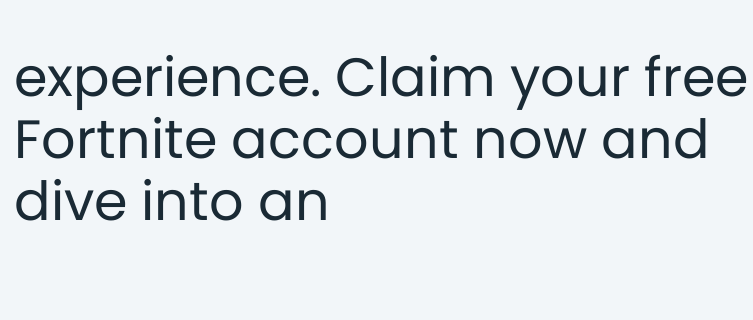experience. Claim your free Fortnite account now and dive into an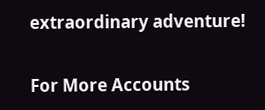extraordinary adventure!

For More Accounts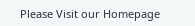Please Visit our Homepage